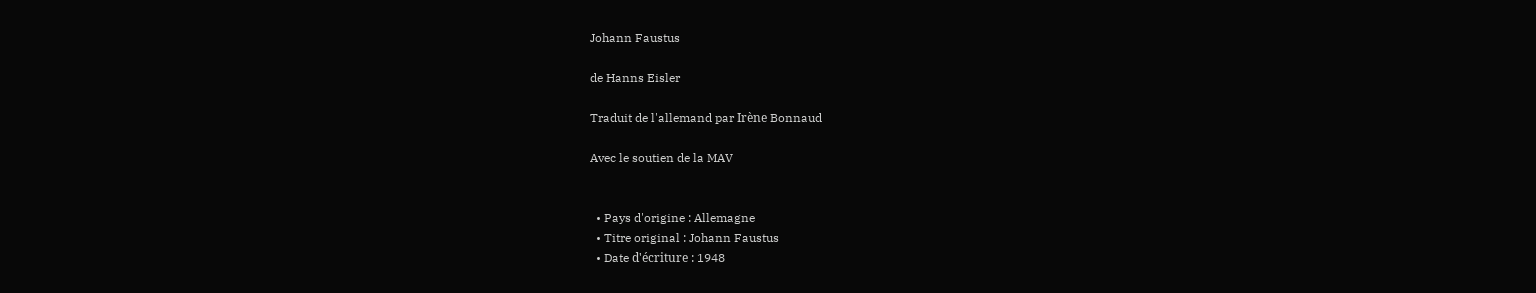Johann Faustus

de Hanns Eisler

Traduit de l'allemand par Irène Bonnaud

Avec le soutien de la MAV


  • Pays d'origine : Allemagne
  • Titre original : Johann Faustus
  • Date d'écriture : 1948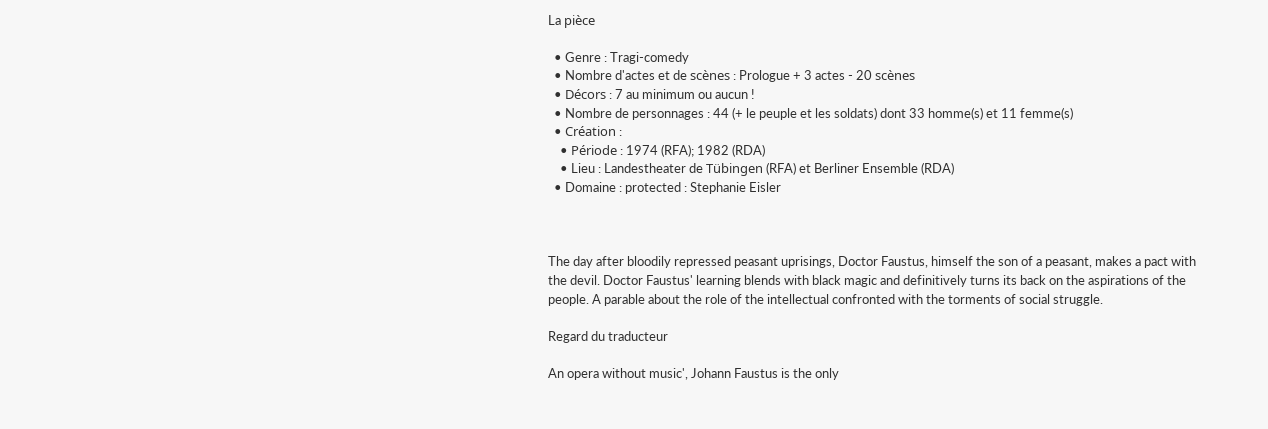La pièce

  • Genre : Tragi-comedy
  • Nombre d'actes et de scènes : Prologue + 3 actes - 20 scènes
  • Décors : 7 au minimum ou aucun !
  • Nombre de personnages : 44 (+ le peuple et les soldats) dont 33 homme(s) et 11 femme(s)
  • Création :
    • Période : 1974 (RFA); 1982 (RDA)
    • Lieu : Landestheater de Tübingen (RFA) et Berliner Ensemble (RDA)
  • Domaine : protected : Stephanie Eisler



The day after bloodily repressed peasant uprisings, Doctor Faustus, himself the son of a peasant, makes a pact with the devil. Doctor Faustus' learning blends with black magic and definitively turns its back on the aspirations of the people. A parable about the role of the intellectual confronted with the torments of social struggle.

Regard du traducteur

An opera without music', Johann Faustus is the only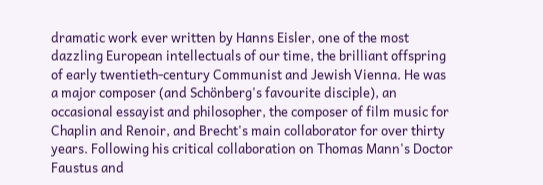dramatic work ever written by Hanns Eisler, one of the most dazzling European intellectuals of our time, the brilliant offspring of early twentieth-century Communist and Jewish Vienna. He was a major composer (and Schönberg's favourite disciple), an occasional essayist and philosopher, the composer of film music for Chaplin and Renoir, and Brecht's main collaborator for over thirty years. Following his critical collaboration on Thomas Mann's Doctor Faustus and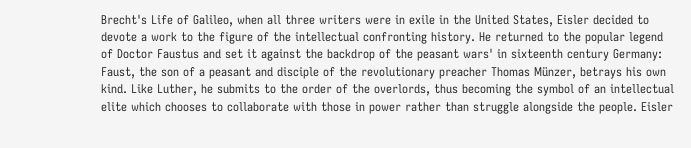Brecht's Life of Galileo, when all three writers were in exile in the United States, Eisler decided to devote a work to the figure of the intellectual confronting history. He returned to the popular legend of Doctor Faustus and set it against the backdrop of the peasant wars' in sixteenth century Germany: Faust, the son of a peasant and disciple of the revolutionary preacher Thomas Münzer, betrays his own kind. Like Luther, he submits to the order of the overlords, thus becoming the symbol of an intellectual elite which chooses to collaborate with those in power rather than struggle alongside the people. Eisler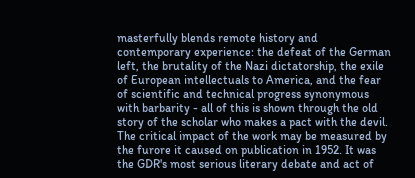masterfully blends remote history and contemporary experience: the defeat of the German left, the brutality of the Nazi dictatorship, the exile of European intellectuals to America, and the fear of scientific and technical progress synonymous with barbarity - all of this is shown through the old story of the scholar who makes a pact with the devil. The critical impact of the work may be measured by the furore it caused on publication in 1952. It was the GDR's most serious literary debate and act of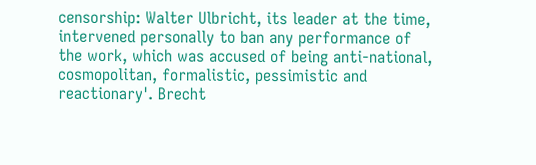censorship: Walter Ulbricht, its leader at the time, intervened personally to ban any performance of the work, which was accused of being anti-national, cosmopolitan, formalistic, pessimistic and reactionary'. Brecht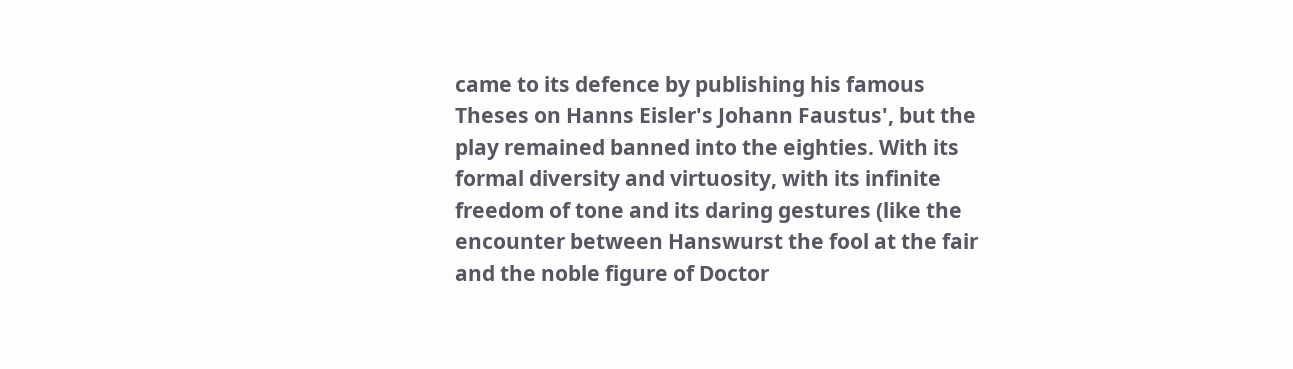came to its defence by publishing his famous Theses on Hanns Eisler's Johann Faustus', but the play remained banned into the eighties. With its formal diversity and virtuosity, with its infinite freedom of tone and its daring gestures (like the encounter between Hanswurst the fool at the fair and the noble figure of Doctor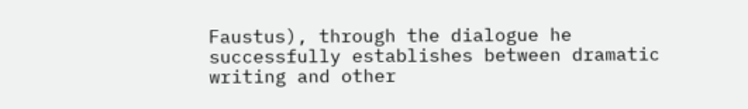Faustus), through the dialogue he successfully establishes between dramatic writing and other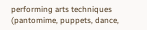performing arts techniques (pantomime, puppets, dance,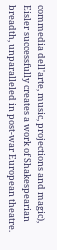commedia dell'arte, music, projections and magic), Eisler successfully creates a work of Shakespearian breadth, unparalleled in post-war European theatre.